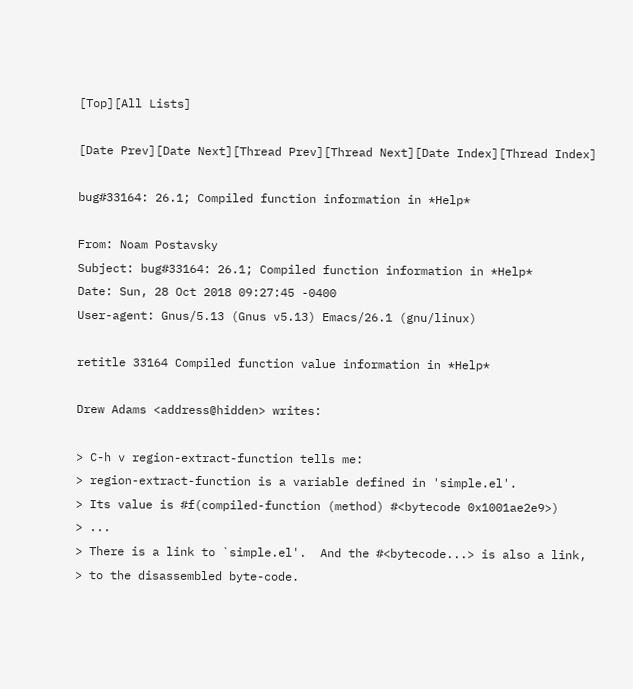[Top][All Lists]

[Date Prev][Date Next][Thread Prev][Thread Next][Date Index][Thread Index]

bug#33164: 26.1; Compiled function information in *Help*

From: Noam Postavsky
Subject: bug#33164: 26.1; Compiled function information in *Help*
Date: Sun, 28 Oct 2018 09:27:45 -0400
User-agent: Gnus/5.13 (Gnus v5.13) Emacs/26.1 (gnu/linux)

retitle 33164 Compiled function value information in *Help*

Drew Adams <address@hidden> writes:

> C-h v region-extract-function tells me:
> region-extract-function is a variable defined in 'simple.el'.
> Its value is #f(compiled-function (method) #<bytecode 0x1001ae2e9>)
> ...
> There is a link to `simple.el'.  And the #<bytecode...> is also a link,
> to the disassembled byte-code.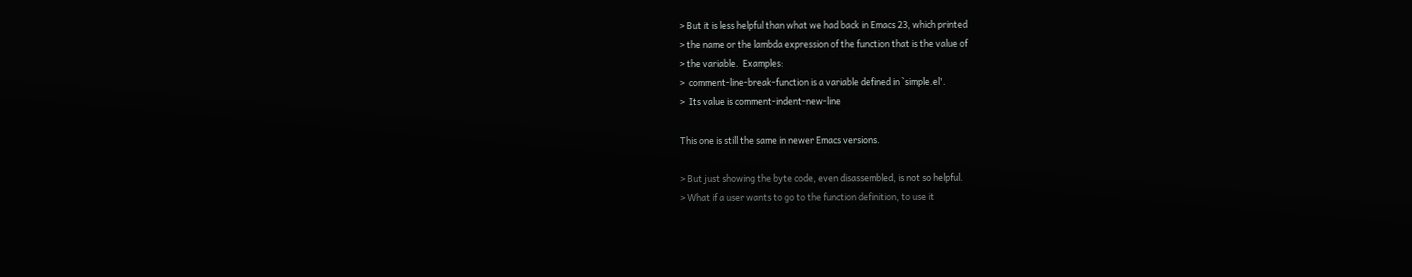> But it is less helpful than what we had back in Emacs 23, which printed
> the name or the lambda expression of the function that is the value of
> the variable.  Examples:
>  comment-line-break-function is a variable defined in `simple.el'.
>  Its value is comment-indent-new-line

This one is still the same in newer Emacs versions.

> But just showing the byte code, even disassembled, is not so helpful.
> What if a user wants to go to the function definition, to use it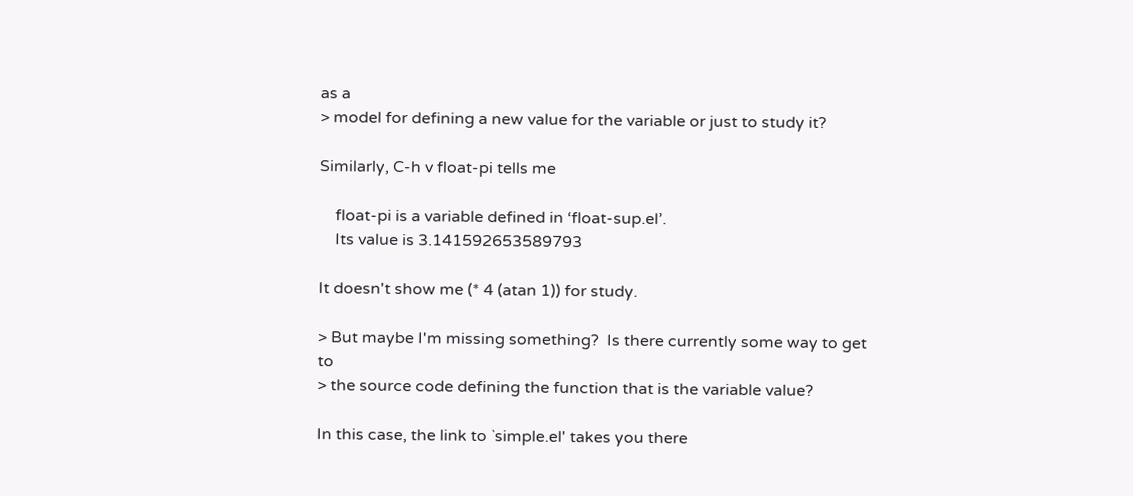as a
> model for defining a new value for the variable or just to study it?

Similarly, C-h v float-pi tells me

    float-pi is a variable defined in ‘float-sup.el’.
    Its value is 3.141592653589793

It doesn't show me (* 4 (atan 1)) for study.

> But maybe I'm missing something?  Is there currently some way to get to
> the source code defining the function that is the variable value?

In this case, the link to `simple.el' takes you there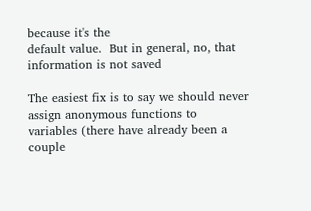because it's the
default value.  But in general, no, that information is not saved

The easiest fix is to say we should never assign anonymous functions to
variables (there have already been a couple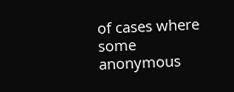of cases where some
anonymous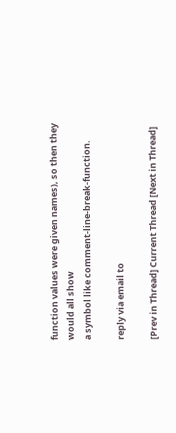function values were given names), so then they would all show
a symbol like comment-line-break-function.

reply via email to

[Prev in Thread] Current Thread [Next in Thread]